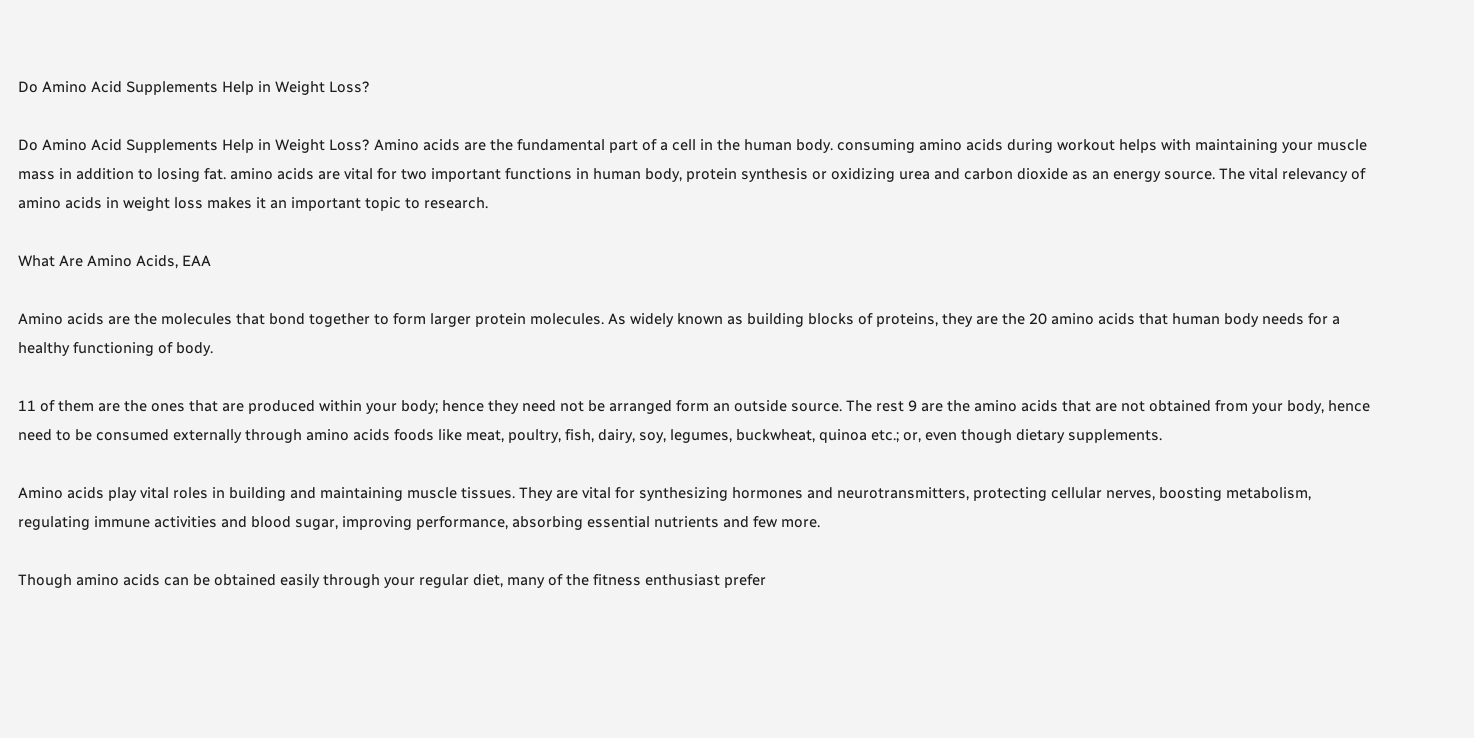Do Amino Acid Supplements Help in Weight Loss?

Do Amino Acid Supplements Help in Weight Loss? Amino acids are the fundamental part of a cell in the human body. consuming amino acids during workout helps with maintaining your muscle mass in addition to losing fat. amino acids are vital for two important functions in human body, protein synthesis or oxidizing urea and carbon dioxide as an energy source. The vital relevancy of amino acids in weight loss makes it an important topic to research.

What Are Amino Acids, EAA

Amino acids are the molecules that bond together to form larger protein molecules. As widely known as building blocks of proteins, they are the 20 amino acids that human body needs for a healthy functioning of body.

11 of them are the ones that are produced within your body; hence they need not be arranged form an outside source. The rest 9 are the amino acids that are not obtained from your body, hence need to be consumed externally through amino acids foods like meat, poultry, fish, dairy, soy, legumes, buckwheat, quinoa etc.; or, even though dietary supplements.

Amino acids play vital roles in building and maintaining muscle tissues. They are vital for synthesizing hormones and neurotransmitters, protecting cellular nerves, boosting metabolism, regulating immune activities and blood sugar, improving performance, absorbing essential nutrients and few more.

Though amino acids can be obtained easily through your regular diet, many of the fitness enthusiast prefer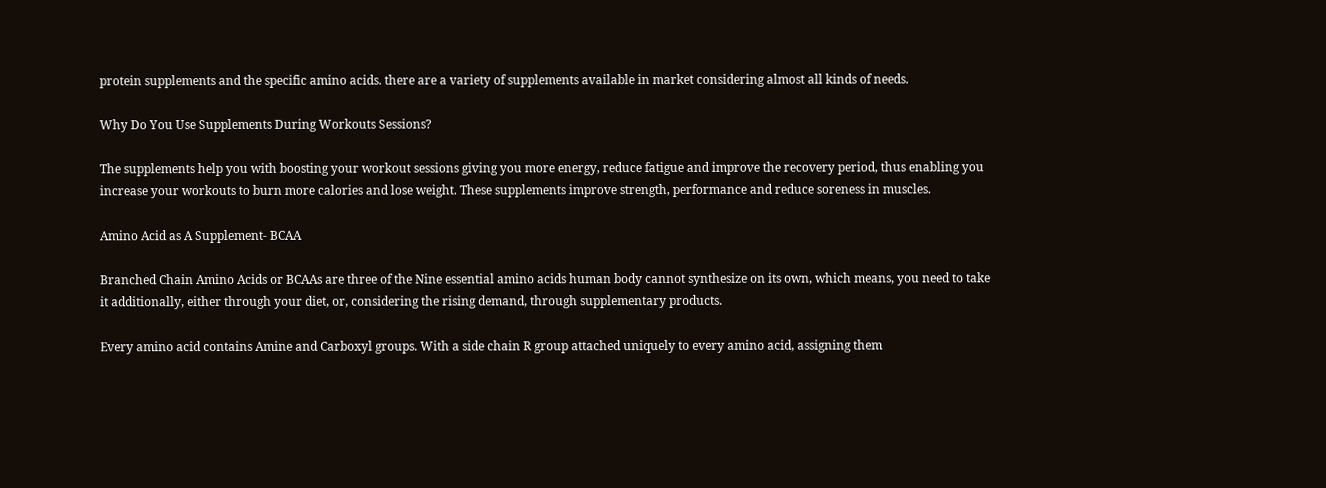protein supplements and the specific amino acids. there are a variety of supplements available in market considering almost all kinds of needs.

Why Do You Use Supplements During Workouts Sessions?

The supplements help you with boosting your workout sessions giving you more energy, reduce fatigue and improve the recovery period, thus enabling you increase your workouts to burn more calories and lose weight. These supplements improve strength, performance and reduce soreness in muscles.

Amino Acid as A Supplement- BCAA

Branched Chain Amino Acids or BCAAs are three of the Nine essential amino acids human body cannot synthesize on its own, which means, you need to take it additionally, either through your diet, or, considering the rising demand, through supplementary products.

Every amino acid contains Amine and Carboxyl groups. With a side chain R group attached uniquely to every amino acid, assigning them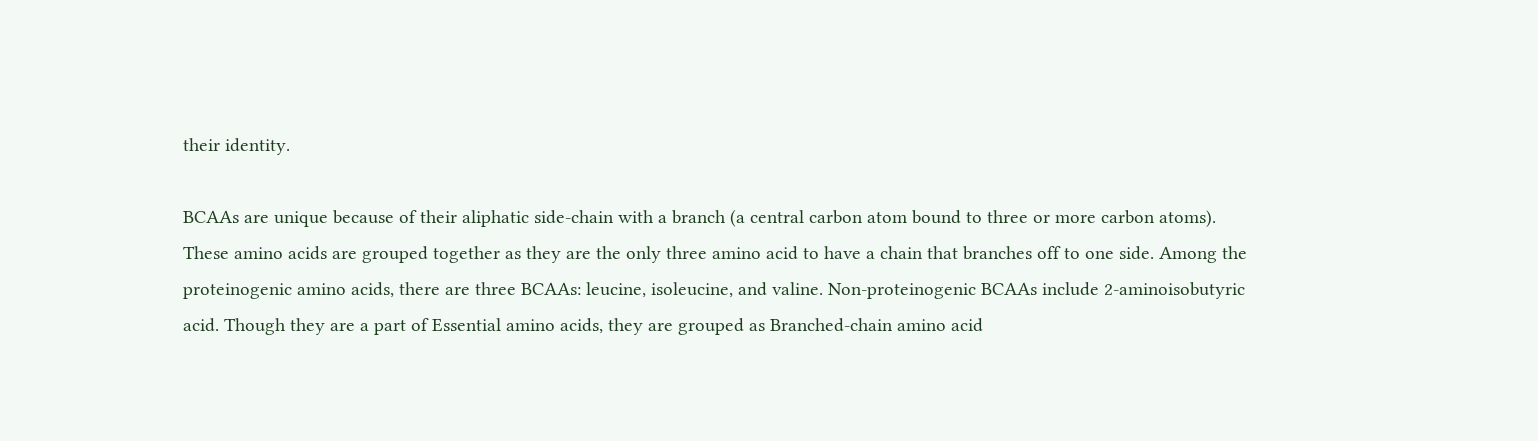their identity.

BCAAs are unique because of their aliphatic side-chain with a branch (a central carbon atom bound to three or more carbon atoms). These amino acids are grouped together as they are the only three amino acid to have a chain that branches off to one side. Among the proteinogenic amino acids, there are three BCAAs: leucine, isoleucine, and valine. Non-proteinogenic BCAAs include 2-aminoisobutyric acid. Though they are a part of Essential amino acids, they are grouped as Branched-chain amino acid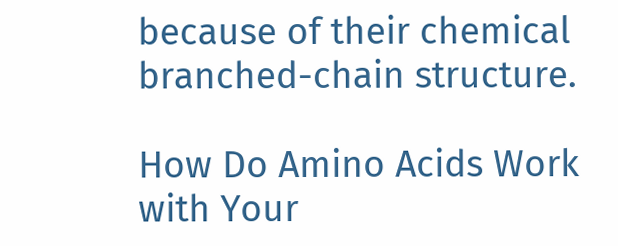because of their chemical branched-chain structure.

How Do Amino Acids Work with Your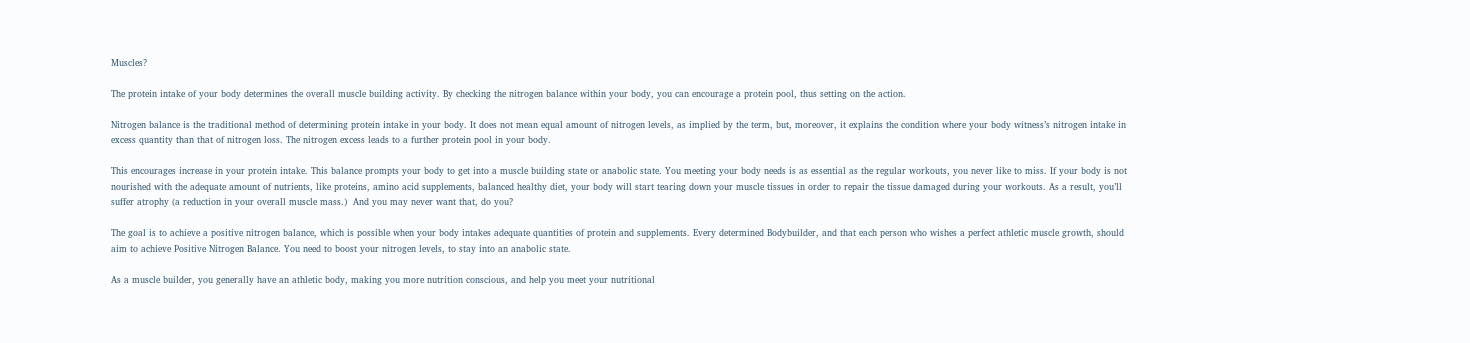Muscles?

The protein intake of your body determines the overall muscle building activity. By checking the nitrogen balance within your body, you can encourage a protein pool, thus setting on the action.

Nitrogen balance is the traditional method of determining protein intake in your body. It does not mean equal amount of nitrogen levels, as implied by the term, but, moreover, it explains the condition where your body witness’s nitrogen intake in excess quantity than that of nitrogen loss. The nitrogen excess leads to a further protein pool in your body.

This encourages increase in your protein intake. This balance prompts your body to get into a muscle building state or anabolic state. You meeting your body needs is as essential as the regular workouts, you never like to miss. If your body is not nourished with the adequate amount of nutrients, like proteins, amino acid supplements, balanced healthy diet, your body will start tearing down your muscle tissues in order to repair the tissue damaged during your workouts. As a result, you’ll suffer atrophy (a reduction in your overall muscle mass.)  And you may never want that, do you?

The goal is to achieve a positive nitrogen balance, which is possible when your body intakes adequate quantities of protein and supplements. Every determined Bodybuilder, and that each person who wishes a perfect athletic muscle growth, should aim to achieve Positive Nitrogen Balance. You need to boost your nitrogen levels, to stay into an anabolic state.

As a muscle builder, you generally have an athletic body, making you more nutrition conscious, and help you meet your nutritional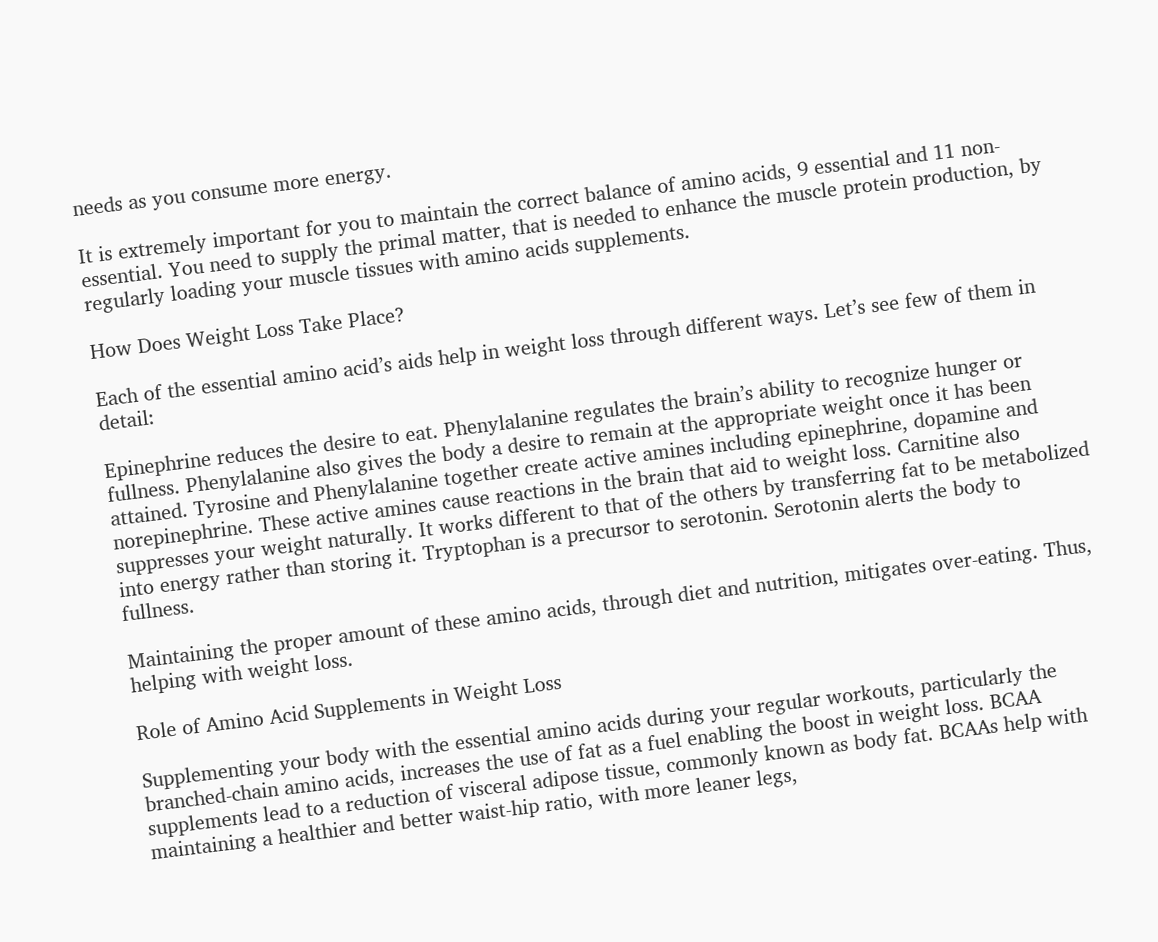needs as you consume more energy.

It is extremely important for you to maintain the correct balance of amino acids, 9 essential and 11 non-essential. You need to supply the primal matter, that is needed to enhance the muscle protein production, by regularly loading your muscle tissues with amino acids supplements.

How Does Weight Loss Take Place?

Each of the essential amino acid’s aids help in weight loss through different ways. Let’s see few of them in detail:

Epinephrine reduces the desire to eat. Phenylalanine regulates the brain’s ability to recognize hunger or fullness. Phenylalanine also gives the body a desire to remain at the appropriate weight once it has been attained. Tyrosine and Phenylalanine together create active amines including epinephrine, dopamine and norepinephrine. These active amines cause reactions in the brain that aid to weight loss. Carnitine also suppresses your weight naturally. It works different to that of the others by transferring fat to be metabolized into energy rather than storing it. Tryptophan is a precursor to serotonin. Serotonin alerts the body to fullness.

Maintaining the proper amount of these amino acids, through diet and nutrition, mitigates over-eating. Thus, helping with weight loss.

Role of Amino Acid Supplements in Weight Loss

Supplementing your body with the essential amino acids during your regular workouts, particularly the branched-chain amino acids, increases the use of fat as a fuel enabling the boost in weight loss. BCAA supplements lead to a reduction of visceral adipose tissue, commonly known as body fat. BCAAs help with maintaining a healthier and better waist-hip ratio, with more leaner legs,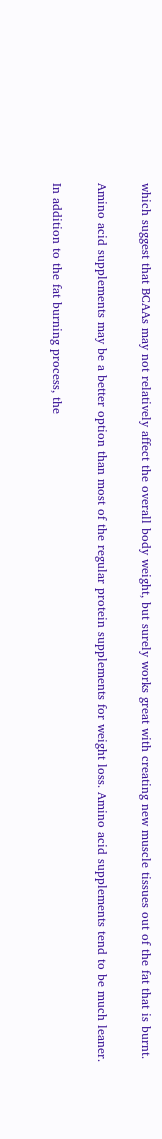which suggest that BCAAs may not relatively affect the overall body weight, but surely works great with creating new muscle tissues out of the fat that is burnt.

Amino acid supplements may be a better option than most of the regular protein supplements for weight loss. Amino acid supplements tend to be much leaner.

In addition to the fat burning process, the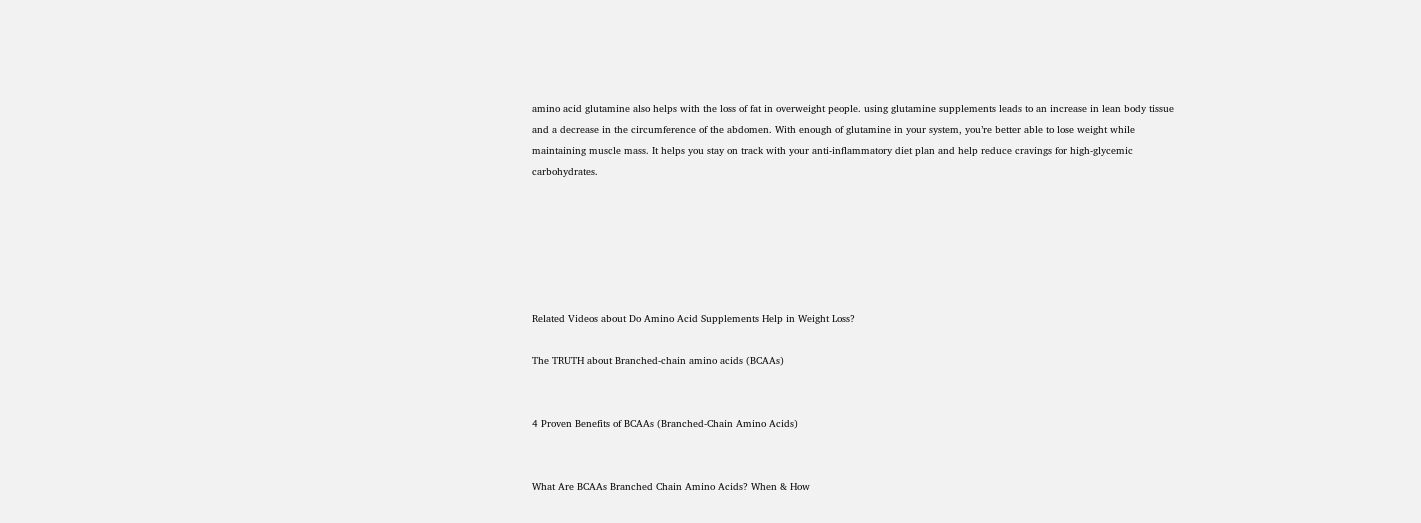amino acid glutamine also helps with the loss of fat in overweight people. using glutamine supplements leads to an increase in lean body tissue and a decrease in the circumference of the abdomen. With enough of glutamine in your system, you’re better able to lose weight while maintaining muscle mass. It helps you stay on track with your anti-inflammatory diet plan and help reduce cravings for high-glycemic carbohydrates.






Related Videos about Do Amino Acid Supplements Help in Weight Loss?

The TRUTH about Branched-chain amino acids (BCAAs)


4 Proven Benefits of BCAAs (Branched-Chain Amino Acids)


What Are BCAAs Branched Chain Amino Acids? When & How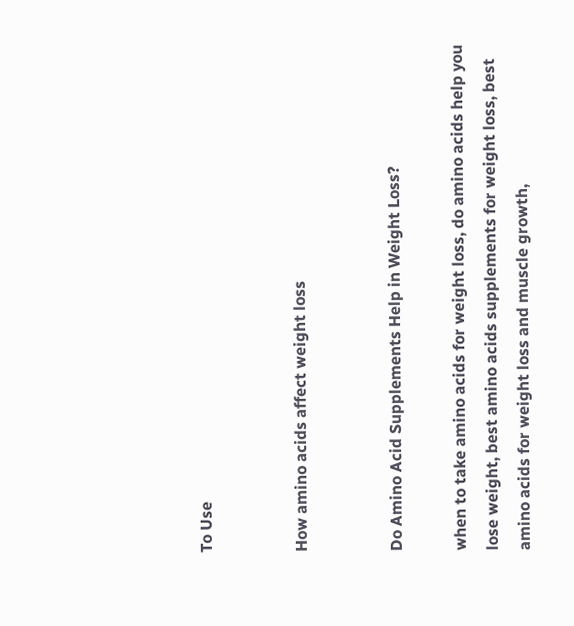To Use


How amino acids affect weight loss


Do Amino Acid Supplements Help in Weight Loss?

when to take amino acids for weight loss, do amino acids help you lose weight, best amino acids supplements for weight loss, best amino acids for weight loss and muscle growth,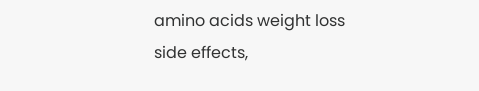amino acids weight loss side effects,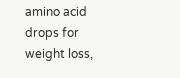amino acid drops for weight loss,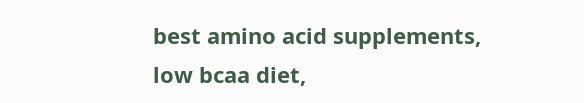best amino acid supplements, low bcaa diet,